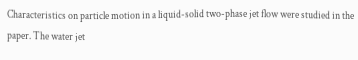Characteristics on particle motion in a liquid-solid two-phase jet flow were studied in the paper. The water jet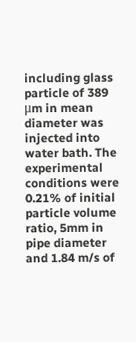including glass particle of 389 μm in mean diameter was injected into water bath. The experimental conditions were 0.21% of initial particle volume ratio, 5mm in pipe diameter and 1.84 m/s of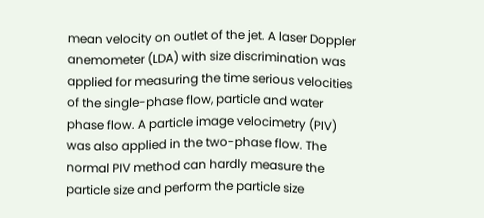mean velocity on outlet of the jet. A laser Doppler anemometer (LDA) with size discrimination was applied for measuring the time serious velocities of the single-phase flow, particle and water phase flow. A particle image velocimetry (PIV) was also applied in the two-phase flow. The normal PIV method can hardly measure the particle size and perform the particle size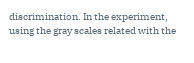discrimination. In the experiment, using the gray scales related with the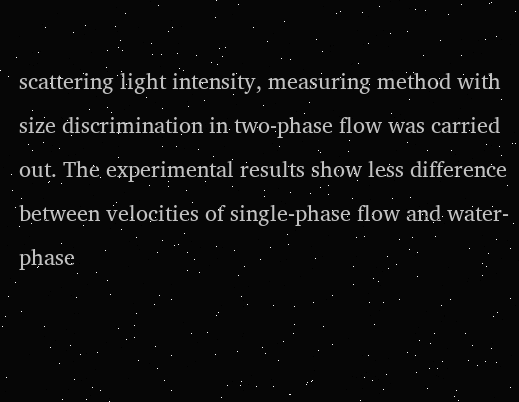scattering light intensity, measuring method with size discrimination in two-phase flow was carried out. The experimental results show less difference between velocities of single-phase flow and water-phase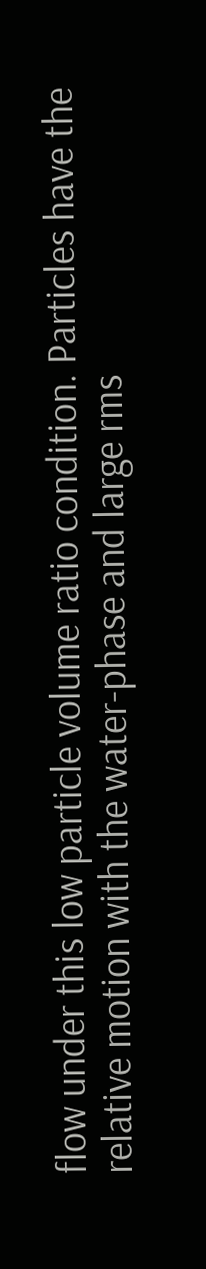flow under this low particle volume ratio condition. Particles have the relative motion with the water-phase and large rms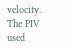velocity. The PIV used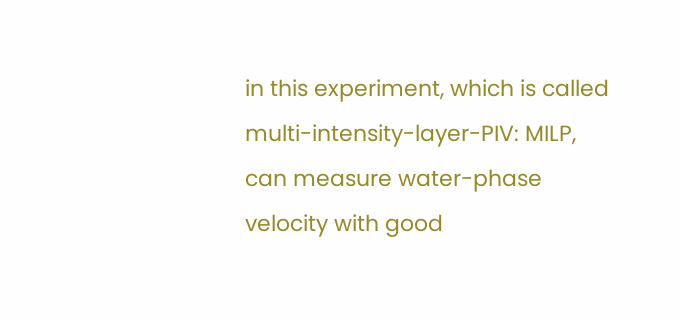in this experiment, which is called multi-intensity-layer-PIV: MILP, can measure water-phase velocity with good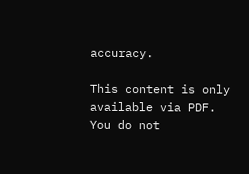accuracy.

This content is only available via PDF.
You do not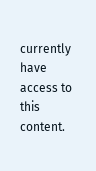currently have access to this content.